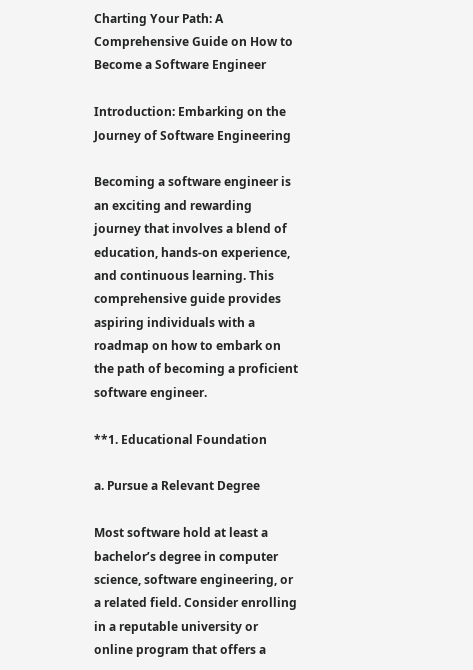Charting Your Path: A Comprehensive Guide on How to Become a Software Engineer

Introduction: Embarking on the Journey of Software Engineering

Becoming a software engineer is an exciting and rewarding journey that involves a blend of education, hands-on experience, and continuous learning. This comprehensive guide provides aspiring individuals with a roadmap on how to embark on the path of becoming a proficient software engineer.

**1. Educational Foundation

a. Pursue a Relevant Degree

Most software hold at least a bachelor’s degree in computer science, software engineering, or a related field. Consider enrolling in a reputable university or online program that offers a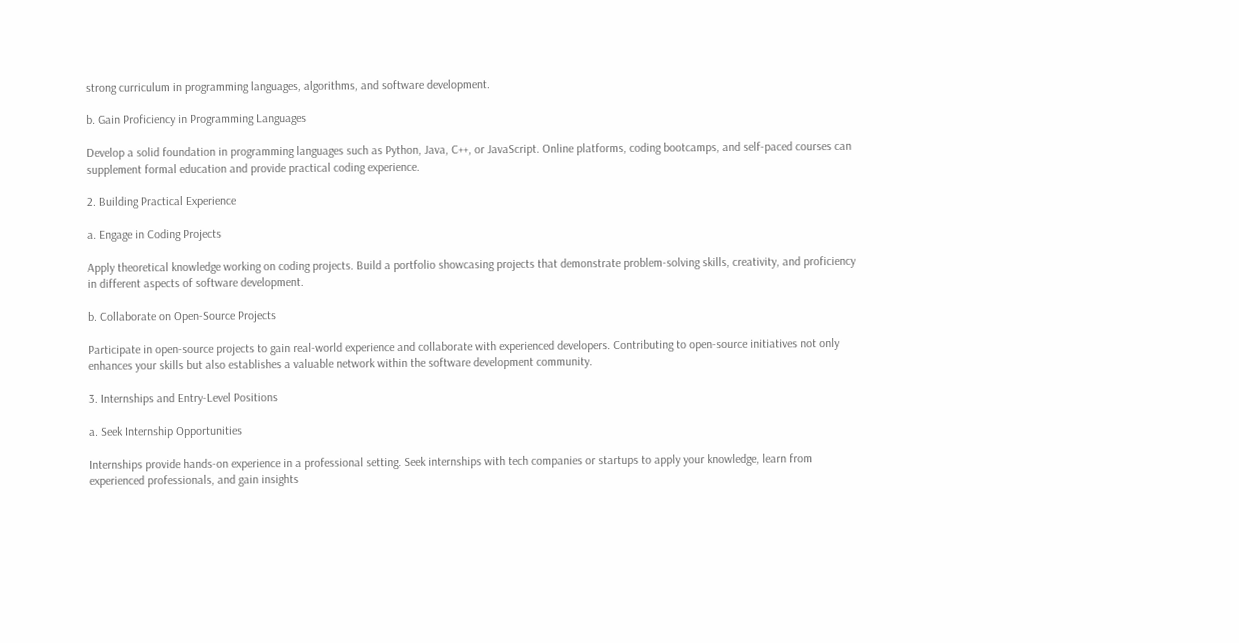strong curriculum in programming languages, algorithms, and software development.

b. Gain Proficiency in Programming Languages

Develop a solid foundation in programming languages such as Python, Java, C++, or JavaScript. Online platforms, coding bootcamps, and self-paced courses can supplement formal education and provide practical coding experience.

2. Building Practical Experience

a. Engage in Coding Projects

Apply theoretical knowledge working on coding projects. Build a portfolio showcasing projects that demonstrate problem-solving skills, creativity, and proficiency in different aspects of software development.

b. Collaborate on Open-Source Projects

Participate in open-source projects to gain real-world experience and collaborate with experienced developers. Contributing to open-source initiatives not only enhances your skills but also establishes a valuable network within the software development community.

3. Internships and Entry-Level Positions

a. Seek Internship Opportunities

Internships provide hands-on experience in a professional setting. Seek internships with tech companies or startups to apply your knowledge, learn from experienced professionals, and gain insights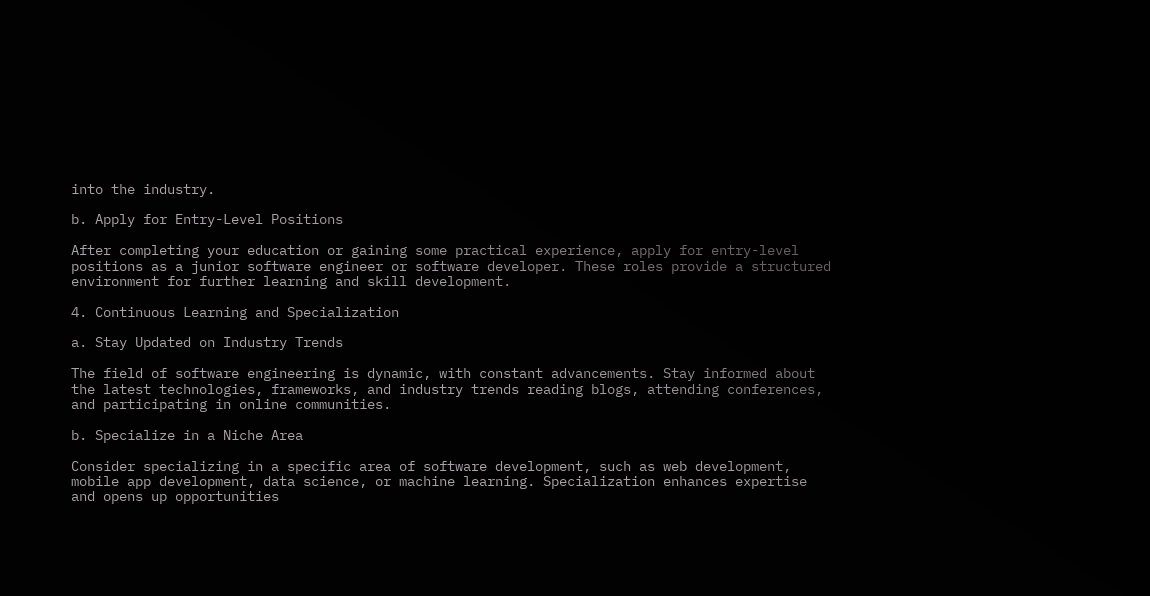into the industry.

b. Apply for Entry-Level Positions

After completing your education or gaining some practical experience, apply for entry-level positions as a junior software engineer or software developer. These roles provide a structured environment for further learning and skill development.

4. Continuous Learning and Specialization

a. Stay Updated on Industry Trends

The field of software engineering is dynamic, with constant advancements. Stay informed about the latest technologies, frameworks, and industry trends reading blogs, attending conferences, and participating in online communities.

b. Specialize in a Niche Area

Consider specializing in a specific area of software development, such as web development, mobile app development, data science, or machine learning. Specialization enhances expertise and opens up opportunities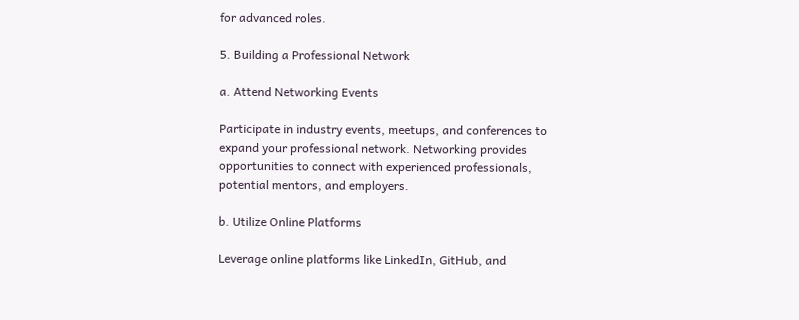for advanced roles.

5. Building a Professional Network

a. Attend Networking Events

Participate in industry events, meetups, and conferences to expand your professional network. Networking provides opportunities to connect with experienced professionals, potential mentors, and employers.

b. Utilize Online Platforms

Leverage online platforms like LinkedIn, GitHub, and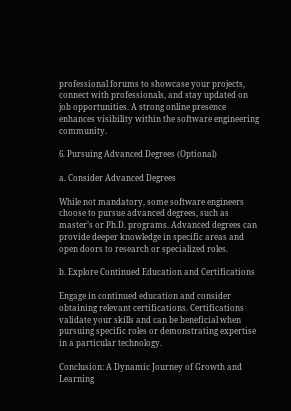professional forums to showcase your projects, connect with professionals, and stay updated on job opportunities. A strong online presence enhances visibility within the software engineering community.

6. Pursuing Advanced Degrees (Optional)

a. Consider Advanced Degrees

While not mandatory, some software engineers choose to pursue advanced degrees, such as master’s or Ph.D. programs. Advanced degrees can provide deeper knowledge in specific areas and open doors to research or specialized roles.

b. Explore Continued Education and Certifications

Engage in continued education and consider obtaining relevant certifications. Certifications validate your skills and can be beneficial when pursuing specific roles or demonstrating expertise in a particular technology.

Conclusion: A Dynamic Journey of Growth and Learning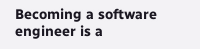Becoming a software engineer is a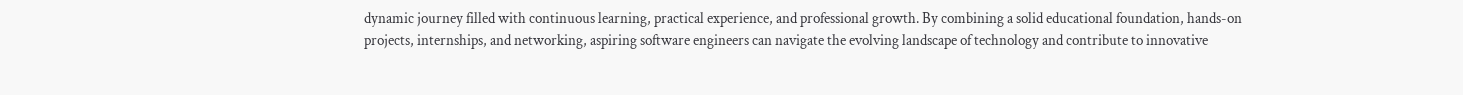dynamic journey filled with continuous learning, practical experience, and professional growth. By combining a solid educational foundation, hands-on projects, internships, and networking, aspiring software engineers can navigate the evolving landscape of technology and contribute to innovative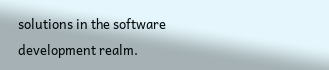solutions in the software development realm.